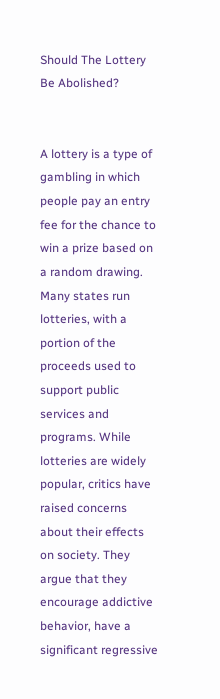Should The Lottery Be Abolished?


A lottery is a type of gambling in which people pay an entry fee for the chance to win a prize based on a random drawing. Many states run lotteries, with a portion of the proceeds used to support public services and programs. While lotteries are widely popular, critics have raised concerns about their effects on society. They argue that they encourage addictive behavior, have a significant regressive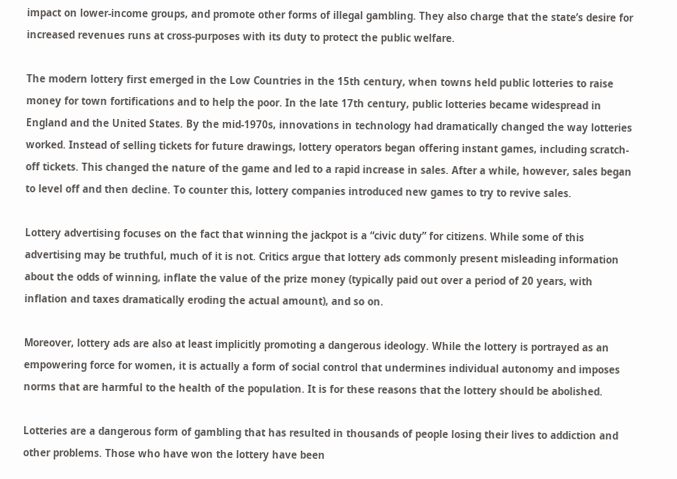impact on lower-income groups, and promote other forms of illegal gambling. They also charge that the state’s desire for increased revenues runs at cross-purposes with its duty to protect the public welfare.

The modern lottery first emerged in the Low Countries in the 15th century, when towns held public lotteries to raise money for town fortifications and to help the poor. In the late 17th century, public lotteries became widespread in England and the United States. By the mid-1970s, innovations in technology had dramatically changed the way lotteries worked. Instead of selling tickets for future drawings, lottery operators began offering instant games, including scratch-off tickets. This changed the nature of the game and led to a rapid increase in sales. After a while, however, sales began to level off and then decline. To counter this, lottery companies introduced new games to try to revive sales.

Lottery advertising focuses on the fact that winning the jackpot is a “civic duty” for citizens. While some of this advertising may be truthful, much of it is not. Critics argue that lottery ads commonly present misleading information about the odds of winning, inflate the value of the prize money (typically paid out over a period of 20 years, with inflation and taxes dramatically eroding the actual amount), and so on.

Moreover, lottery ads are also at least implicitly promoting a dangerous ideology. While the lottery is portrayed as an empowering force for women, it is actually a form of social control that undermines individual autonomy and imposes norms that are harmful to the health of the population. It is for these reasons that the lottery should be abolished.

Lotteries are a dangerous form of gambling that has resulted in thousands of people losing their lives to addiction and other problems. Those who have won the lottery have been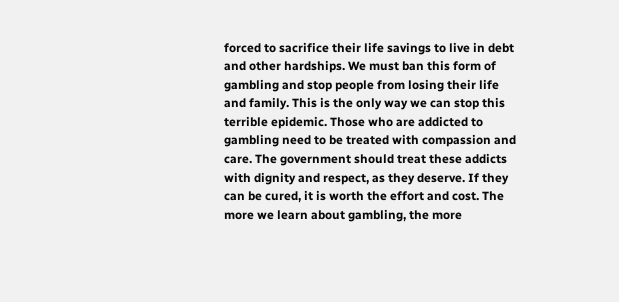forced to sacrifice their life savings to live in debt and other hardships. We must ban this form of gambling and stop people from losing their life and family. This is the only way we can stop this terrible epidemic. Those who are addicted to gambling need to be treated with compassion and care. The government should treat these addicts with dignity and respect, as they deserve. If they can be cured, it is worth the effort and cost. The more we learn about gambling, the more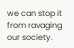we can stop it from ravaging our society.